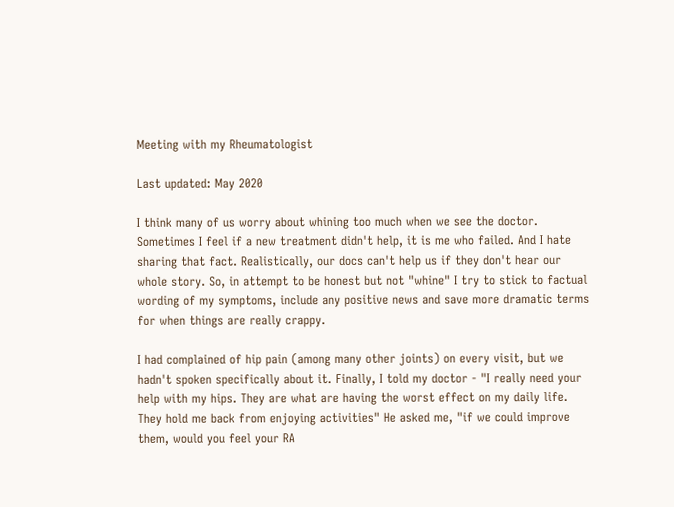Meeting with my Rheumatologist

Last updated: May 2020

I think many of us worry about whining too much when we see the doctor. Sometimes I feel if a new treatment didn't help, it is me who failed. And I hate sharing that fact. Realistically, our docs can't help us if they don't hear our whole story. So, in attempt to be honest but not "whine" I try to stick to factual wording of my symptoms, include any positive news and save more dramatic terms for when things are really crappy.

I had complained of hip pain (among many other joints) on every visit, but we hadn't spoken specifically about it. Finally, I told my doctor - "I really need your help with my hips. They are what are having the worst effect on my daily life. They hold me back from enjoying activities" He asked me, "if we could improve them, would you feel your RA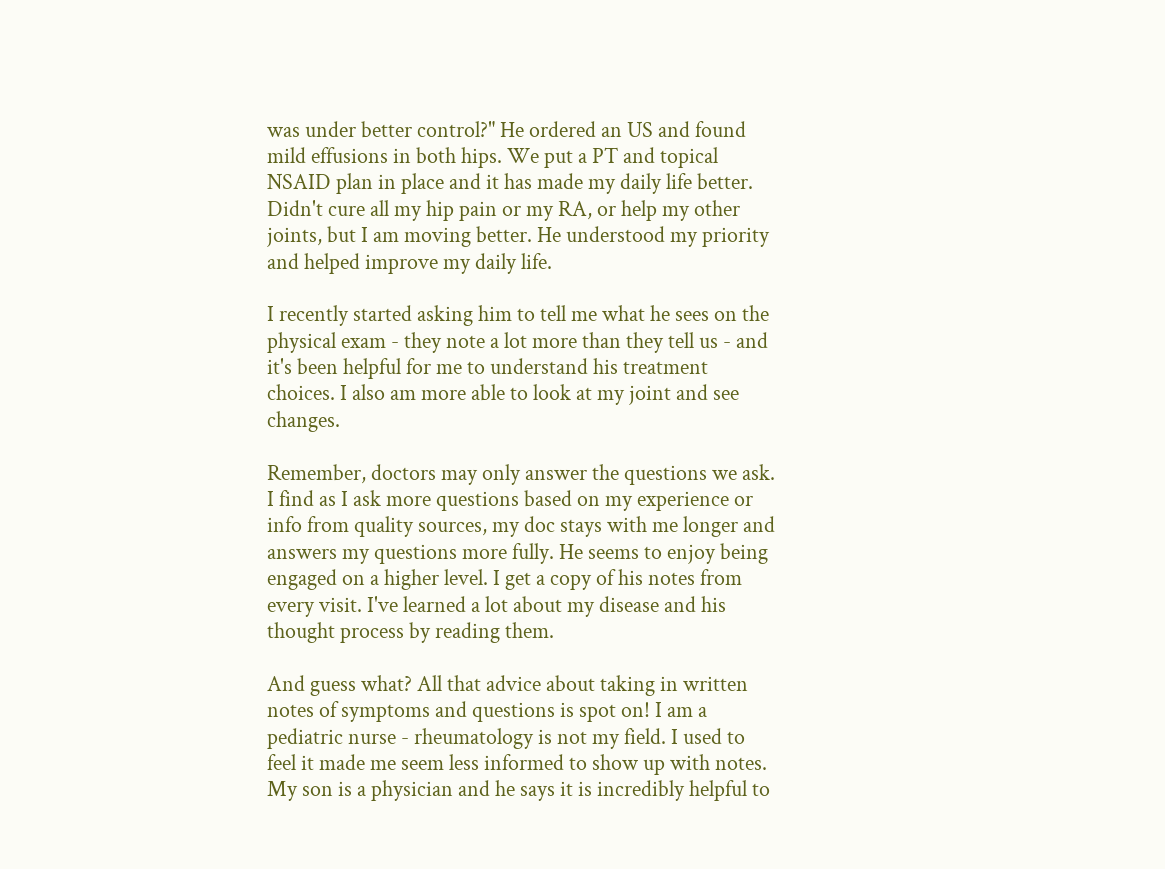was under better control?" He ordered an US and found mild effusions in both hips. We put a PT and topical NSAID plan in place and it has made my daily life better. Didn't cure all my hip pain or my RA, or help my other joints, but I am moving better. He understood my priority and helped improve my daily life.

I recently started asking him to tell me what he sees on the physical exam - they note a lot more than they tell us - and it's been helpful for me to understand his treatment choices. I also am more able to look at my joint and see changes.

Remember, doctors may only answer the questions we ask. I find as I ask more questions based on my experience or info from quality sources, my doc stays with me longer and answers my questions more fully. He seems to enjoy being engaged on a higher level. I get a copy of his notes from every visit. I've learned a lot about my disease and his thought process by reading them.

And guess what? All that advice about taking in written notes of symptoms and questions is spot on! I am a pediatric nurse - rheumatology is not my field. I used to feel it made me seem less informed to show up with notes. My son is a physician and he says it is incredibly helpful to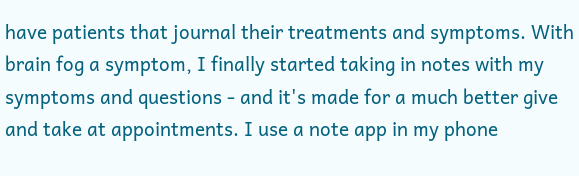have patients that journal their treatments and symptoms. With brain fog a symptom, I finally started taking in notes with my symptoms and questions - and it's made for a much better give and take at appointments. I use a note app in my phone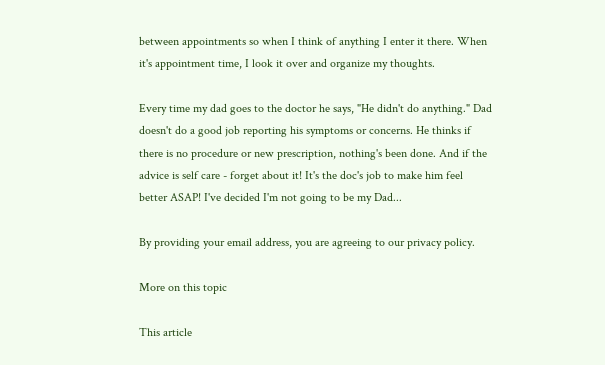between appointments so when I think of anything I enter it there. When it's appointment time, I look it over and organize my thoughts.

Every time my dad goes to the doctor he says, "He didn't do anything." Dad doesn't do a good job reporting his symptoms or concerns. He thinks if there is no procedure or new prescription, nothing's been done. And if the advice is self care - forget about it! It's the doc's job to make him feel better ASAP! I've decided I'm not going to be my Dad...

By providing your email address, you are agreeing to our privacy policy.

More on this topic

This article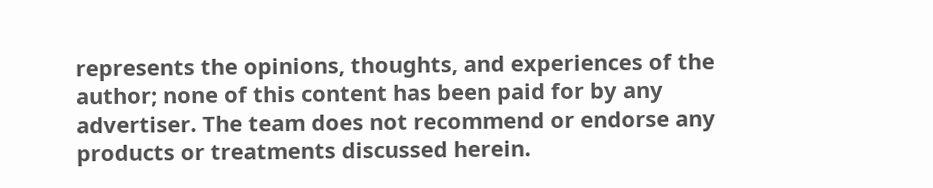represents the opinions, thoughts, and experiences of the author; none of this content has been paid for by any advertiser. The team does not recommend or endorse any products or treatments discussed herein.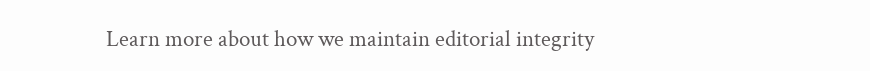Learn more about how we maintain editorial integrity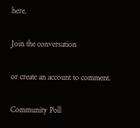here.

Join the conversation

or create an account to comment.

Community Poll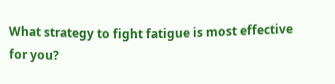What strategy to fight fatigue is most effective for you?